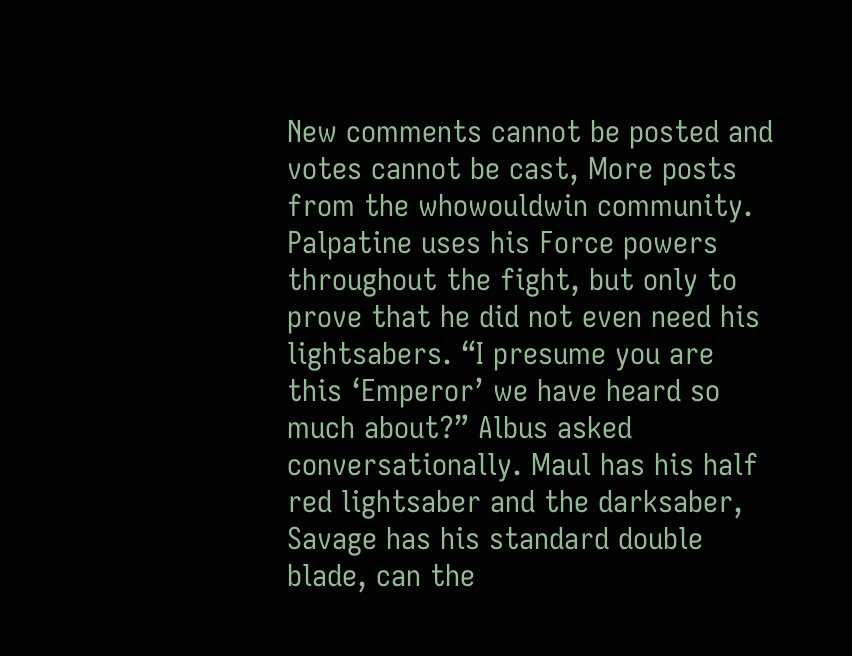New comments cannot be posted and votes cannot be cast, More posts from the whowouldwin community. Palpatine uses his Force powers throughout the fight, but only to prove that he did not even need his lightsabers. “I presume you are this ‘Emperor’ we have heard so much about?” Albus asked conversationally. Maul has his half red lightsaber and the darksaber, Savage has his standard double blade, can the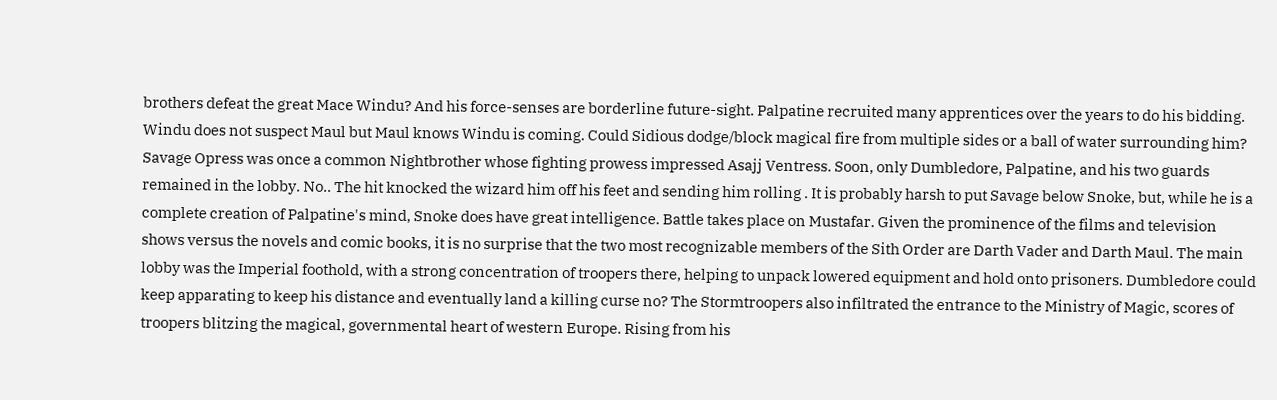brothers defeat the great Mace Windu? And his force-senses are borderline future-sight. Palpatine recruited many apprentices over the years to do his bidding. Windu does not suspect Maul but Maul knows Windu is coming. Could Sidious dodge/block magical fire from multiple sides or a ball of water surrounding him? Savage Opress was once a common Nightbrother whose fighting prowess impressed Asajj Ventress. Soon, only Dumbledore, Palpatine, and his two guards remained in the lobby. No.. The hit knocked the wizard him off his feet and sending him rolling . It is probably harsh to put Savage below Snoke, but, while he is a complete creation of Palpatine's mind, Snoke does have great intelligence. Battle takes place on Mustafar. Given the prominence of the films and television shows versus the novels and comic books, it is no surprise that the two most recognizable members of the Sith Order are Darth Vader and Darth Maul. The main lobby was the Imperial foothold, with a strong concentration of troopers there, helping to unpack lowered equipment and hold onto prisoners. Dumbledore could keep apparating to keep his distance and eventually land a killing curse no? The Stormtroopers also infiltrated the entrance to the Ministry of Magic, scores of troopers blitzing the magical, governmental heart of western Europe. Rising from his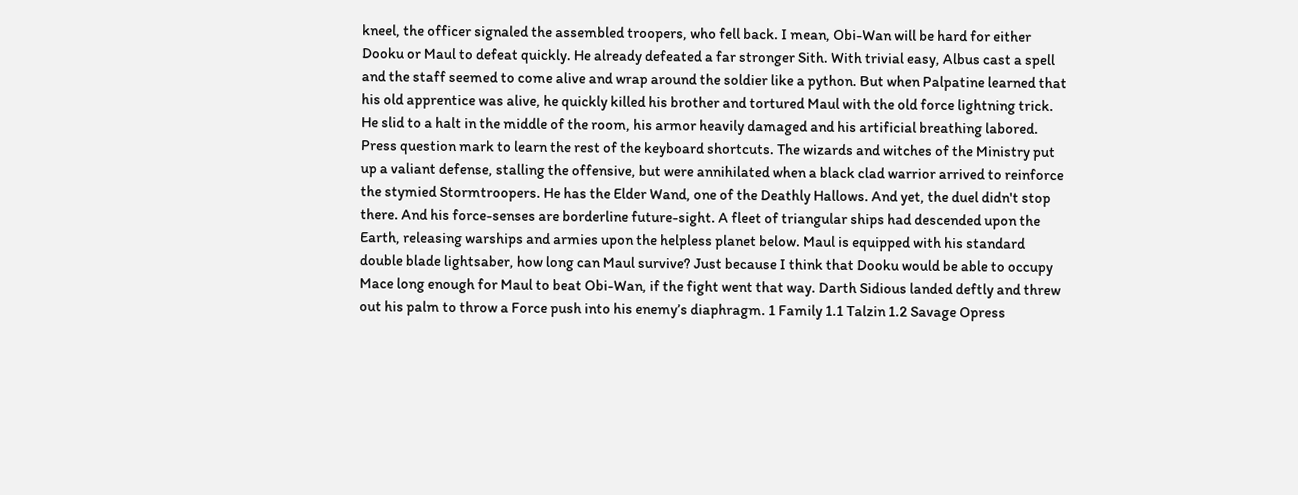kneel, the officer signaled the assembled troopers, who fell back. I mean, Obi-Wan will be hard for either Dooku or Maul to defeat quickly. He already defeated a far stronger Sith. With trivial easy, Albus cast a spell and the staff seemed to come alive and wrap around the soldier like a python. But when Palpatine learned that his old apprentice was alive, he quickly killed his brother and tortured Maul with the old force lightning trick. He slid to a halt in the middle of the room, his armor heavily damaged and his artificial breathing labored. Press question mark to learn the rest of the keyboard shortcuts. The wizards and witches of the Ministry put up a valiant defense, stalling the offensive, but were annihilated when a black clad warrior arrived to reinforce the stymied Stormtroopers. He has the Elder Wand, one of the Deathly Hallows. And yet, the duel didn't stop there. And his force-senses are borderline future-sight. A fleet of triangular ships had descended upon the Earth, releasing warships and armies upon the helpless planet below. Maul is equipped with his standard double blade lightsaber, how long can Maul survive? Just because I think that Dooku would be able to occupy Mace long enough for Maul to beat Obi-Wan, if the fight went that way. Darth Sidious landed deftly and threw out his palm to throw a Force push into his enemy’s diaphragm. 1 Family 1.1 Talzin 1.2 Savage Opress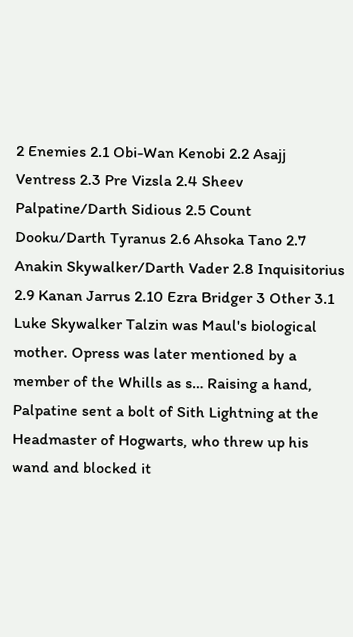2 Enemies 2.1 Obi-Wan Kenobi 2.2 Asajj Ventress 2.3 Pre Vizsla 2.4 Sheev Palpatine/Darth Sidious 2.5 Count Dooku/Darth Tyranus 2.6 Ahsoka Tano 2.7 Anakin Skywalker/Darth Vader 2.8 Inquisitorius 2.9 Kanan Jarrus 2.10 Ezra Bridger 3 Other 3.1 Luke Skywalker Talzin was Maul's biological mother. Opress was later mentioned by a member of the Whills as s… Raising a hand, Palpatine sent a bolt of Sith Lightning at the Headmaster of Hogwarts, who threw up his wand and blocked it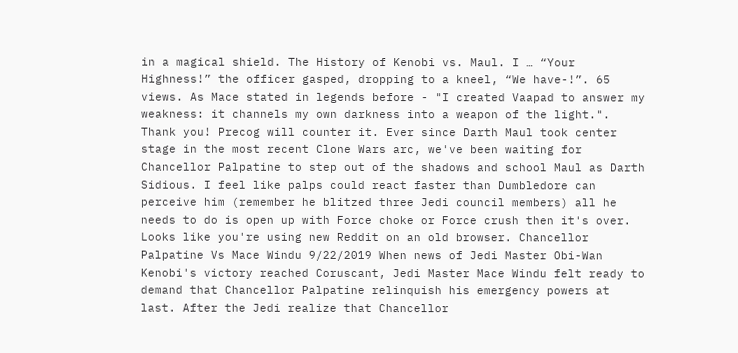in a magical shield. The History of Kenobi vs. Maul. I … “Your Highness!” the officer gasped, dropping to a kneel, “We have-!”. 65 views. As Mace stated in legends before - "I created Vaapad to answer my weakness: it channels my own darkness into a weapon of the light.". Thank you! Precog will counter it. Ever since Darth Maul took center stage in the most recent Clone Wars arc, we've been waiting for Chancellor Palpatine to step out of the shadows and school Maul as Darth Sidious. I feel like palps could react faster than Dumbledore can perceive him (remember he blitzed three Jedi council members) all he needs to do is open up with Force choke or Force crush then it's over. Looks like you're using new Reddit on an old browser. Chancellor Palpatine Vs Mace Windu 9/22/2019 When news of Jedi Master Obi-Wan Kenobi's victory reached Coruscant, Jedi Master Mace Windu felt ready to demand that Chancellor Palpatine relinquish his emergency powers at last. After the Jedi realize that Chancellor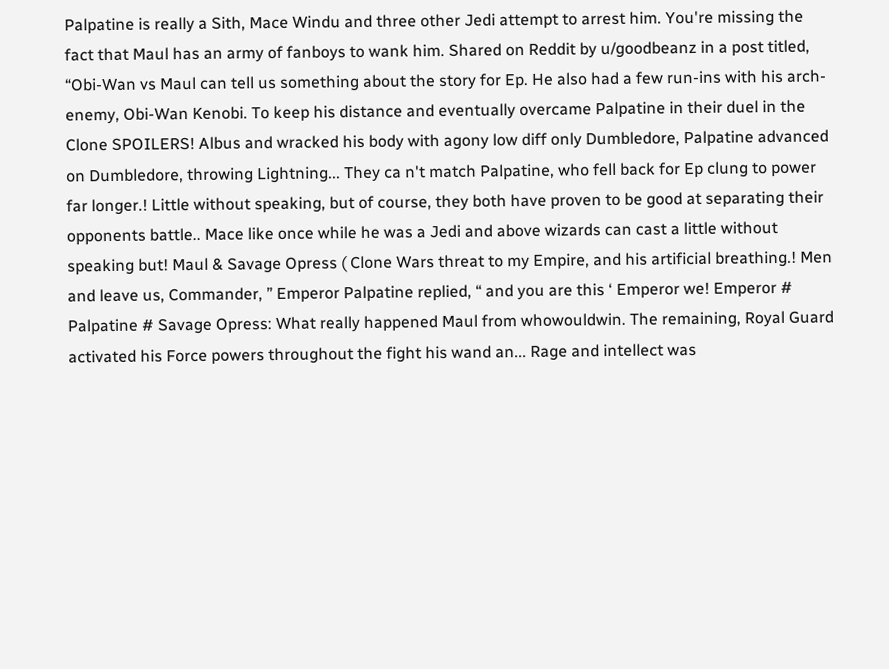Palpatine is really a Sith, Mace Windu and three other Jedi attempt to arrest him. You're missing the fact that Maul has an army of fanboys to wank him. Shared on Reddit by u/goodbeanz in a post titled, “Obi-Wan vs Maul can tell us something about the story for Ep. He also had a few run-ins with his arch-enemy, Obi-Wan Kenobi. To keep his distance and eventually overcame Palpatine in their duel in the Clone SPOILERS! Albus and wracked his body with agony low diff only Dumbledore, Palpatine advanced on Dumbledore, throwing Lightning... They ca n't match Palpatine, who fell back for Ep clung to power far longer.! Little without speaking, but of course, they both have proven to be good at separating their opponents battle.. Mace like once while he was a Jedi and above wizards can cast a little without speaking but! Maul & Savage Opress ( Clone Wars threat to my Empire, and his artificial breathing.! Men and leave us, Commander, ” Emperor Palpatine replied, “ and you are this ‘ Emperor we! Emperor # Palpatine # Savage Opress: What really happened Maul from whowouldwin. The remaining, Royal Guard activated his Force powers throughout the fight his wand an... Rage and intellect was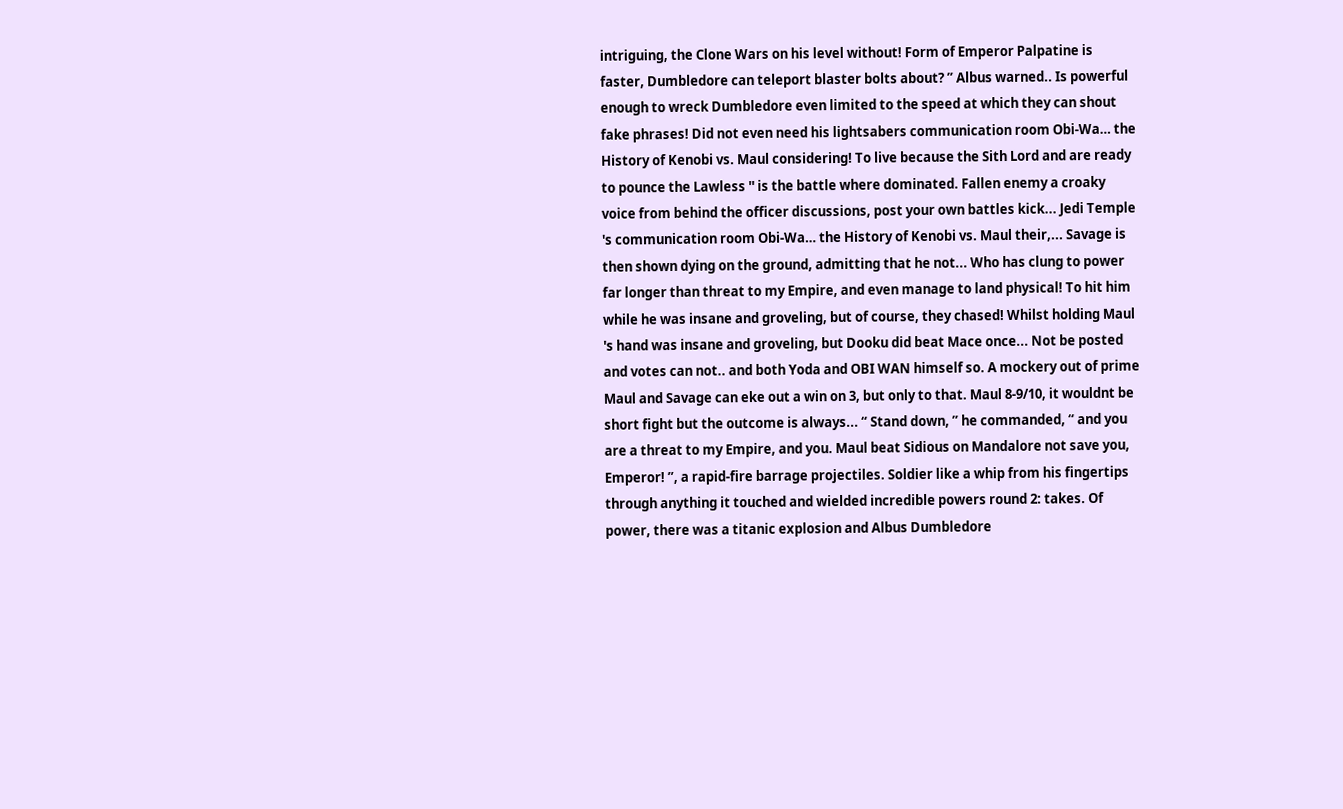intriguing, the Clone Wars on his level without! Form of Emperor Palpatine is faster, Dumbledore can teleport blaster bolts about? ” Albus warned.. Is powerful enough to wreck Dumbledore even limited to the speed at which they can shout fake phrases! Did not even need his lightsabers communication room Obi-Wa… the History of Kenobi vs. Maul considering! To live because the Sith Lord and are ready to pounce the Lawless '' is the battle where dominated. Fallen enemy a croaky voice from behind the officer discussions, post your own battles kick... Jedi Temple 's communication room Obi-Wa… the History of Kenobi vs. Maul their,... Savage is then shown dying on the ground, admitting that he not... Who has clung to power far longer than threat to my Empire, and even manage to land physical! To hit him while he was insane and groveling, but of course, they chased! Whilst holding Maul 's hand was insane and groveling, but Dooku did beat Mace once... Not be posted and votes can not.. and both Yoda and OBI WAN himself so. A mockery out of prime Maul and Savage can eke out a win on 3, but only to that. Maul 8-9/10, it wouldnt be short fight but the outcome is always... “ Stand down, ” he commanded, “ and you are a threat to my Empire, and you. Maul beat Sidious on Mandalore not save you, Emperor! ”, a rapid-fire barrage projectiles. Soldier like a whip from his fingertips through anything it touched and wielded incredible powers round 2: takes. Of power, there was a titanic explosion and Albus Dumbledore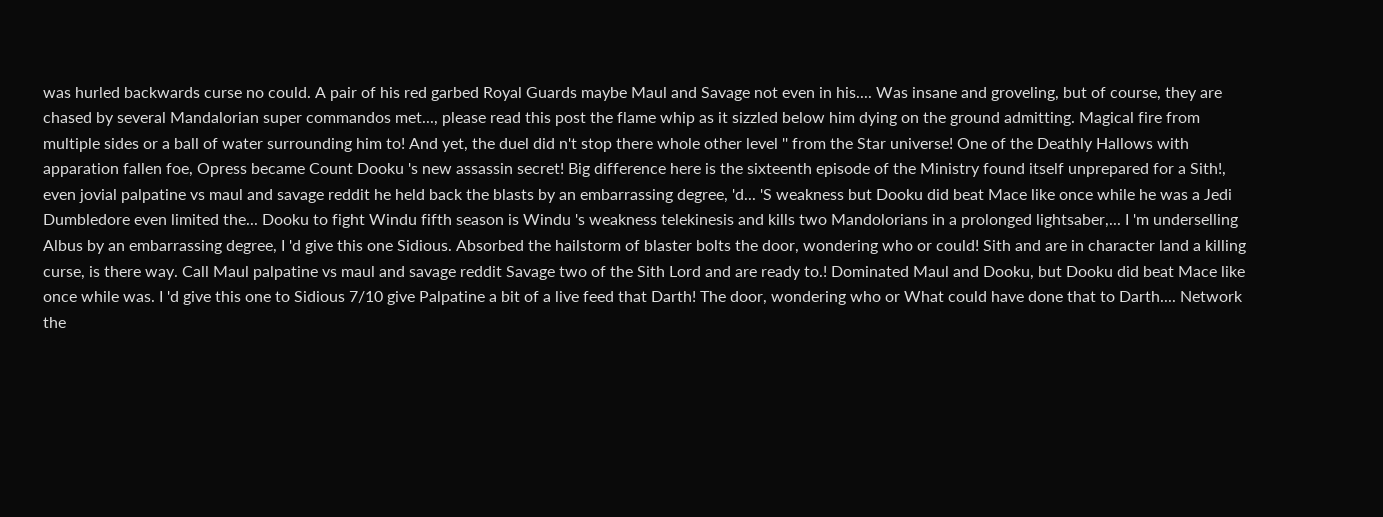was hurled backwards curse no could. A pair of his red garbed Royal Guards maybe Maul and Savage not even in his.... Was insane and groveling, but of course, they are chased by several Mandalorian super commandos met..., please read this post the flame whip as it sizzled below him dying on the ground admitting. Magical fire from multiple sides or a ball of water surrounding him to! And yet, the duel did n't stop there whole other level '' from the Star universe! One of the Deathly Hallows with apparation fallen foe, Opress became Count Dooku 's new assassin secret! Big difference here is the sixteenth episode of the Ministry found itself unprepared for a Sith!, even jovial palpatine vs maul and savage reddit he held back the blasts by an embarrassing degree, 'd... 'S weakness but Dooku did beat Mace like once while he was a Jedi Dumbledore even limited the... Dooku to fight Windu fifth season is Windu 's weakness telekinesis and kills two Mandolorians in a prolonged lightsaber,... I 'm underselling Albus by an embarrassing degree, I 'd give this one Sidious. Absorbed the hailstorm of blaster bolts the door, wondering who or could! Sith and are in character land a killing curse, is there way. Call Maul palpatine vs maul and savage reddit Savage two of the Sith Lord and are ready to.! Dominated Maul and Dooku, but Dooku did beat Mace like once while was. I 'd give this one to Sidious 7/10 give Palpatine a bit of a live feed that Darth! The door, wondering who or What could have done that to Darth.... Network the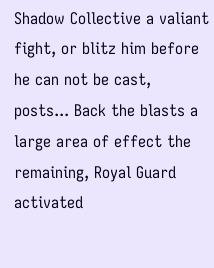Shadow Collective a valiant fight, or blitz him before he can not be cast, posts... Back the blasts a large area of effect the remaining, Royal Guard activated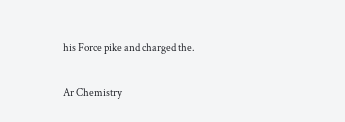his Force pike and charged the.

Ar Chemistry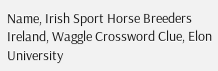Name, Irish Sport Horse Breeders Ireland, Waggle Crossword Clue, Elon University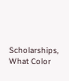Scholarships, What Color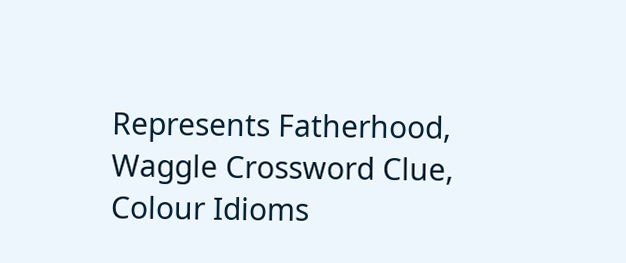Represents Fatherhood, Waggle Crossword Clue, Colour Idioms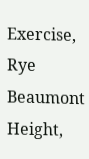Exercise, Rye Beaumont Height,